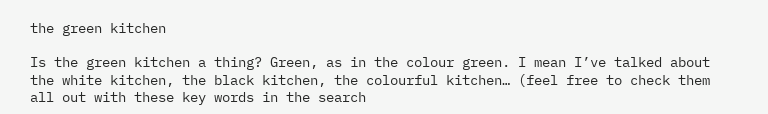the green kitchen

Is the green kitchen a thing? Green, as in the colour green. I mean I’ve talked about the white kitchen, the black kitchen, the colourful kitchen… (feel free to check them all out with these key words in the search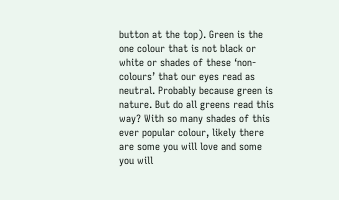button at the top). Green is the one colour that is not black or white or shades of these ‘non-colours’ that our eyes read as neutral. Probably because green is nature. But do all greens read this way? With so many shades of this ever popular colour, likely there are some you will love and some you will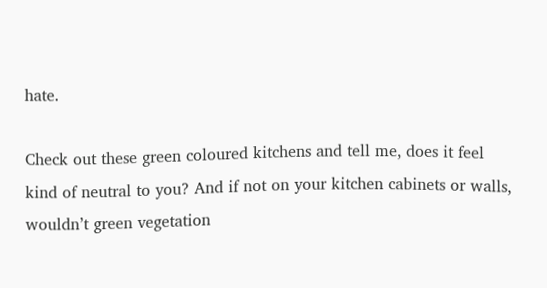hate.

Check out these green coloured kitchens and tell me, does it feel kind of neutral to you? And if not on your kitchen cabinets or walls, wouldn’t green vegetation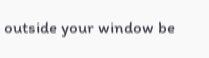outside your window be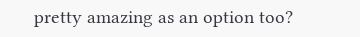pretty amazing as an option too?